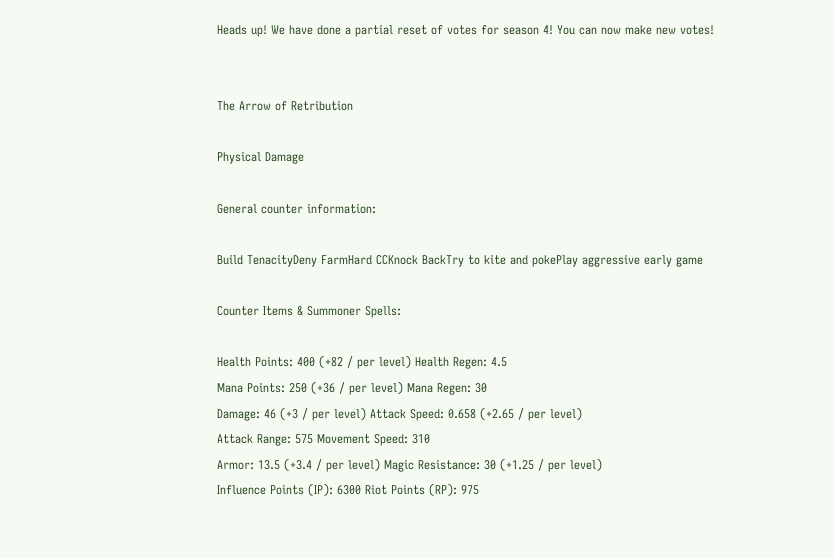Heads up! We have done a partial reset of votes for season 4! You can now make new votes!


The Arrow of Retribution

Physical Damage

General counter information:

Build TenacityDeny FarmHard CCKnock BackTry to kite and pokePlay aggressive early game

Counter Items & Summoner Spells:

Health Points: 400 (+82 / per level) Health Regen: 4.5
Mana Points: 250 (+36 / per level) Mana Regen: 30
Damage: 46 (+3 / per level) Attack Speed: 0.658 (+2.65 / per level)
Attack Range: 575 Movement Speed: 310
Armor: 13.5 (+3.4 / per level) Magic Resistance: 30 (+1.25 / per level)
Influence Points (IP): 6300 Riot Points (RP): 975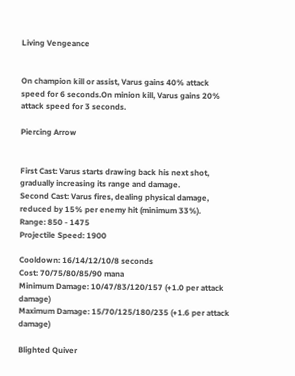Living Vengeance


On champion kill or assist, Varus gains 40% attack speed for 6 seconds.On minion kill, Varus gains 20% attack speed for 3 seconds.

Piercing Arrow


First Cast: Varus starts drawing back his next shot, gradually increasing its range and damage.
Second Cast: Varus fires, dealing physical damage, reduced by 15% per enemy hit (minimum 33%).
Range: 850 - 1475
Projectile Speed: 1900

Cooldown: 16/14/12/10/8 seconds
Cost: 70/75/80/85/90 mana
Minimum Damage: 10/47/83/120/157 (+1.0 per attack damage)
Maximum Damage: 15/70/125/180/235 (+1.6 per attack damage)

Blighted Quiver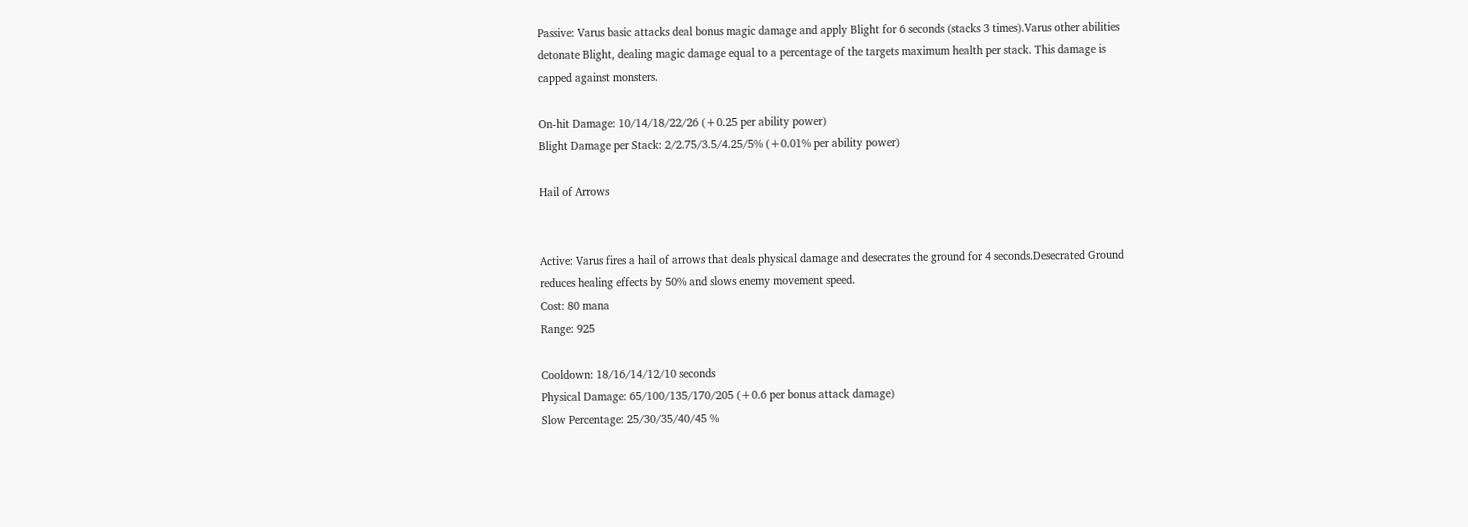Passive: Varus basic attacks deal bonus magic damage and apply Blight for 6 seconds (stacks 3 times).Varus other abilities detonate Blight, dealing magic damage equal to a percentage of the targets maximum health per stack. This damage is capped against monsters.

On-hit Damage: 10/14/18/22/26 (+0.25 per ability power)
Blight Damage per Stack: 2/2.75/3.5/4.25/5% (+0.01% per ability power)

Hail of Arrows


Active: Varus fires a hail of arrows that deals physical damage and desecrates the ground for 4 seconds.Desecrated Ground reduces healing effects by 50% and slows enemy movement speed.
Cost: 80 mana
Range: 925

Cooldown: 18/16/14/12/10 seconds
Physical Damage: 65/100/135/170/205 (+0.6 per bonus attack damage)
Slow Percentage: 25/30/35/40/45 %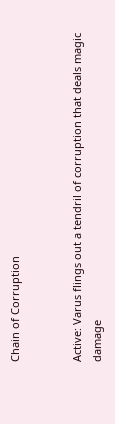Chain of Corruption


Active: Varus flings out a tendril of corruption that deals magic damage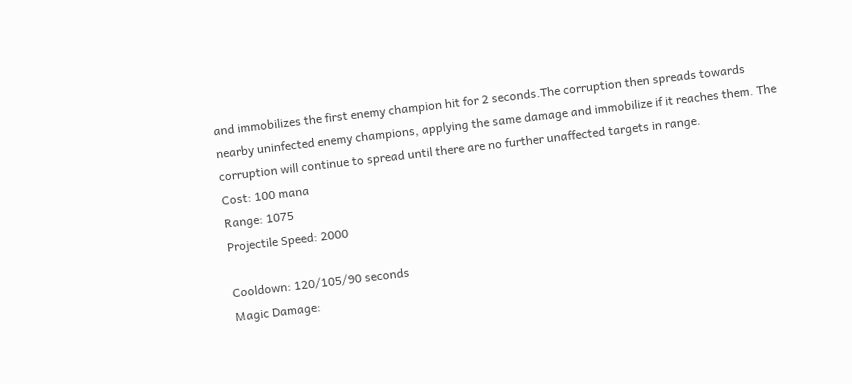and immobilizes the first enemy champion hit for 2 seconds.The corruption then spreads towards nearby uninfected enemy champions, applying the same damage and immobilize if it reaches them. The corruption will continue to spread until there are no further unaffected targets in range.
Cost: 100 mana
Range: 1075
Projectile Speed: 2000

Cooldown: 120/105/90 seconds
Magic Damage: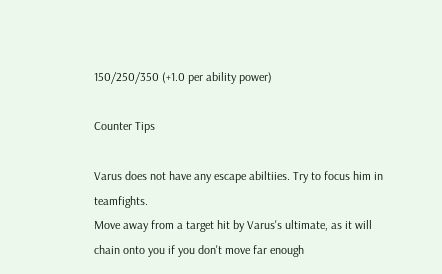150/250/350 (+1.0 per ability power)

Counter Tips

Varus does not have any escape abiltiies. Try to focus him in teamfights.
Move away from a target hit by Varus's ultimate, as it will chain onto you if you don't move far enough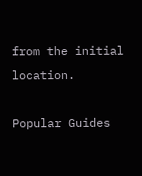from the initial location.

Popular Guides